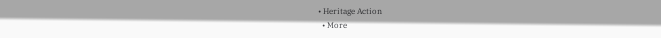• Heritage Action
  • More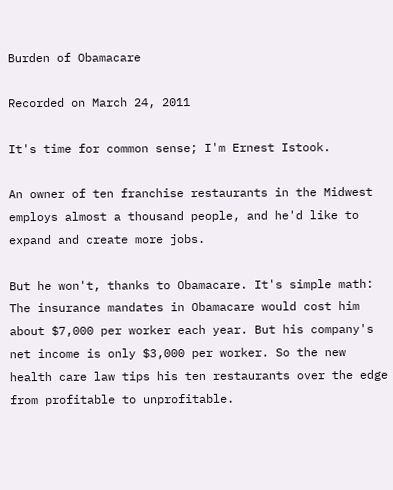Burden of Obamacare

Recorded on March 24, 2011

It's time for common sense; I'm Ernest Istook.

An owner of ten franchise restaurants in the Midwest employs almost a thousand people, and he'd like to expand and create more jobs.

But he won't, thanks to Obamacare. It's simple math: The insurance mandates in Obamacare would cost him about $7,000 per worker each year. But his company's net income is only $3,000 per worker. So the new health care law tips his ten restaurants over the edge from profitable to unprofitable.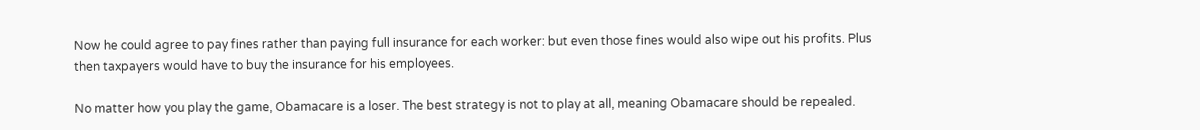Now he could agree to pay fines rather than paying full insurance for each worker: but even those fines would also wipe out his profits. Plus then taxpayers would have to buy the insurance for his employees.

No matter how you play the game, Obamacare is a loser. The best strategy is not to play at all, meaning Obamacare should be repealed.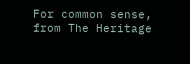For common sense, from The Heritage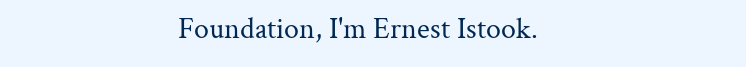Foundation, I'm Ernest Istook.